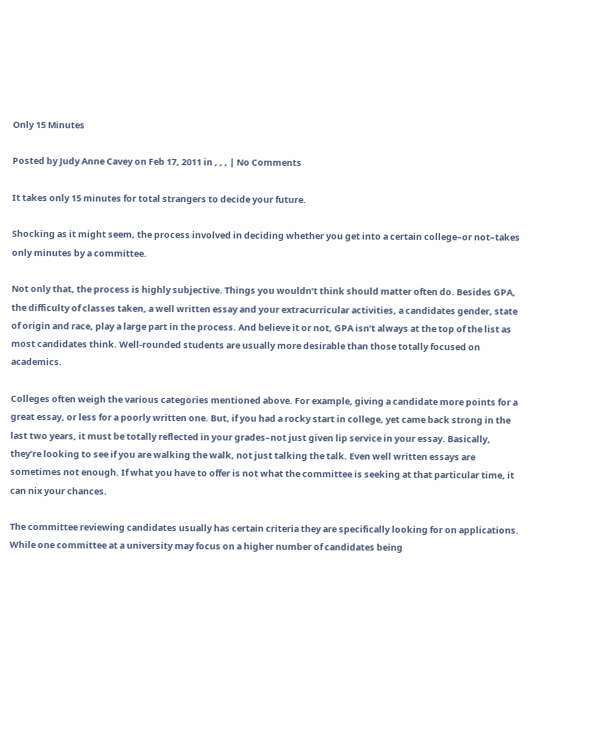Only 15 Minutes

Posted by Judy Anne Cavey on Feb 17, 2011 in , , , | No Comments

It takes only 15 minutes for total strangers to decide your future.

Shocking as it might seem, the process involved in deciding whether you get into a certain college–or not–takes only minutes by a committee.

Not only that, the process is highly subjective. Things you wouldn’t think should matter often do. Besides GPA, the difficulty of classes taken, a well written essay and your extracurricular activities, a candidates gender, state of origin and race, play a large part in the process. And believe it or not, GPA isn’t always at the top of the list as most candidates think. Well-rounded students are usually more desirable than those totally focused on academics.

Colleges often weigh the various categories mentioned above. For example, giving a candidate more points for a great essay, or less for a poorly written one. But, if you had a rocky start in college, yet came back strong in the last two years, it must be totally reflected in your grades–not just given lip service in your essay. Basically, they’re looking to see if you are walking the walk, not just talking the talk. Even well written essays are sometimes not enough. If what you have to offer is not what the committee is seeking at that particular time, it can nix your chances.

The committee reviewing candidates usually has certain criteria they are specifically looking for on applications. While one committee at a university may focus on a higher number of candidates being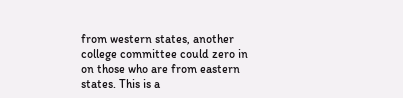from western states, another college committee could zero in on those who are from eastern states. This is a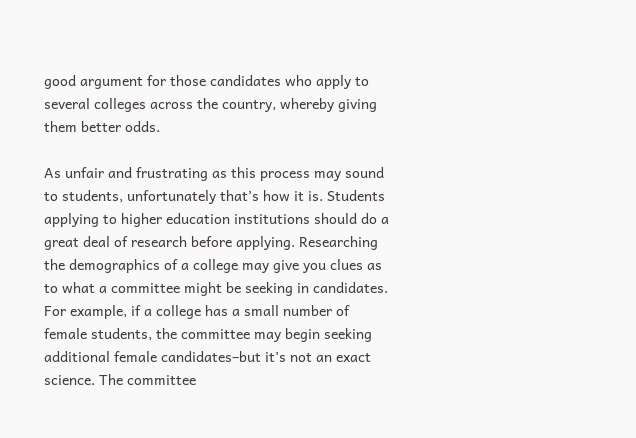good argument for those candidates who apply to several colleges across the country, whereby giving them better odds.

As unfair and frustrating as this process may sound to students, unfortunately that’s how it is. Students applying to higher education institutions should do a great deal of research before applying. Researching the demographics of a college may give you clues as to what a committee might be seeking in candidates. For example, if a college has a small number of female students, the committee may begin seeking additional female candidates–but it’s not an exact science. The committee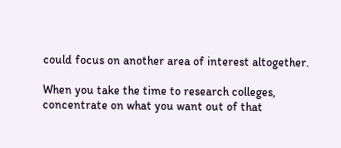could focus on another area of interest altogether.

When you take the time to research colleges, concentrate on what you want out of that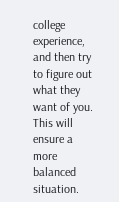college experience, and then try to figure out what they want of you. This will ensure a more balanced situation.